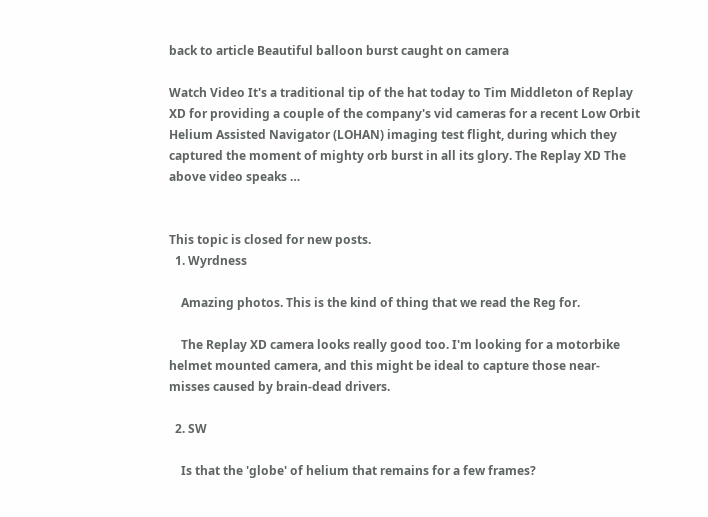back to article Beautiful balloon burst caught on camera

Watch Video It's a traditional tip of the hat today to Tim Middleton of Replay XD for providing a couple of the company's vid cameras for a recent Low Orbit Helium Assisted Navigator (LOHAN) imaging test flight, during which they captured the moment of mighty orb burst in all its glory. The Replay XD The above video speaks …


This topic is closed for new posts.
  1. Wyrdness

    Amazing photos. This is the kind of thing that we read the Reg for.

    The Replay XD camera looks really good too. I'm looking for a motorbike helmet mounted camera, and this might be ideal to capture those near-misses caused by brain-dead drivers.

  2. SW

    Is that the 'globe' of helium that remains for a few frames?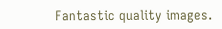Fantastic quality images.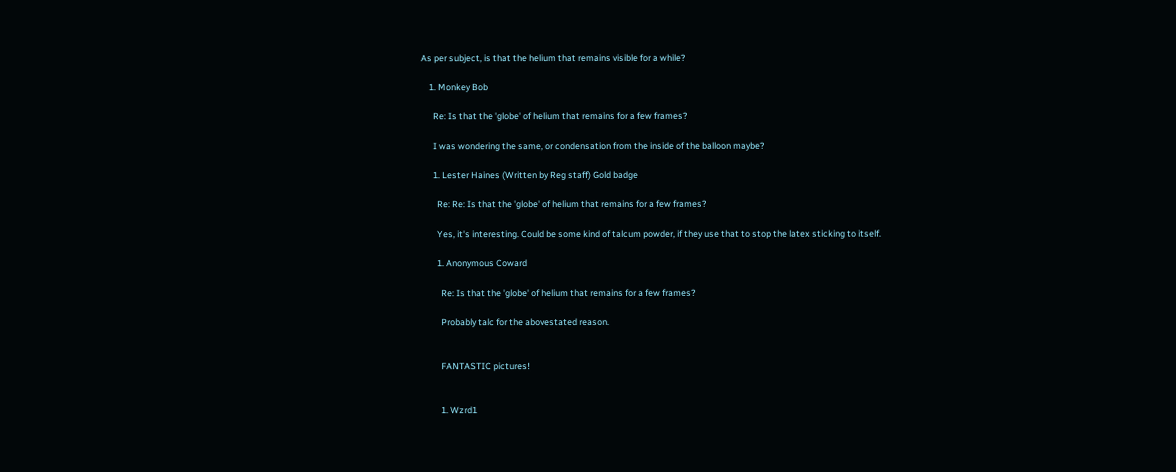As per subject, is that the helium that remains visible for a while?

    1. Monkey Bob

      Re: Is that the 'globe' of helium that remains for a few frames?

      I was wondering the same, or condensation from the inside of the balloon maybe?

      1. Lester Haines (Written by Reg staff) Gold badge

        Re: Re: Is that the 'globe' of helium that remains for a few frames?

        Yes, it's interesting. Could be some kind of talcum powder, if they use that to stop the latex sticking to itself.

        1. Anonymous Coward

          Re: Is that the 'globe' of helium that remains for a few frames?

          Probably talc for the abovestated reason.


          FANTASTIC pictures!


          1. Wzrd1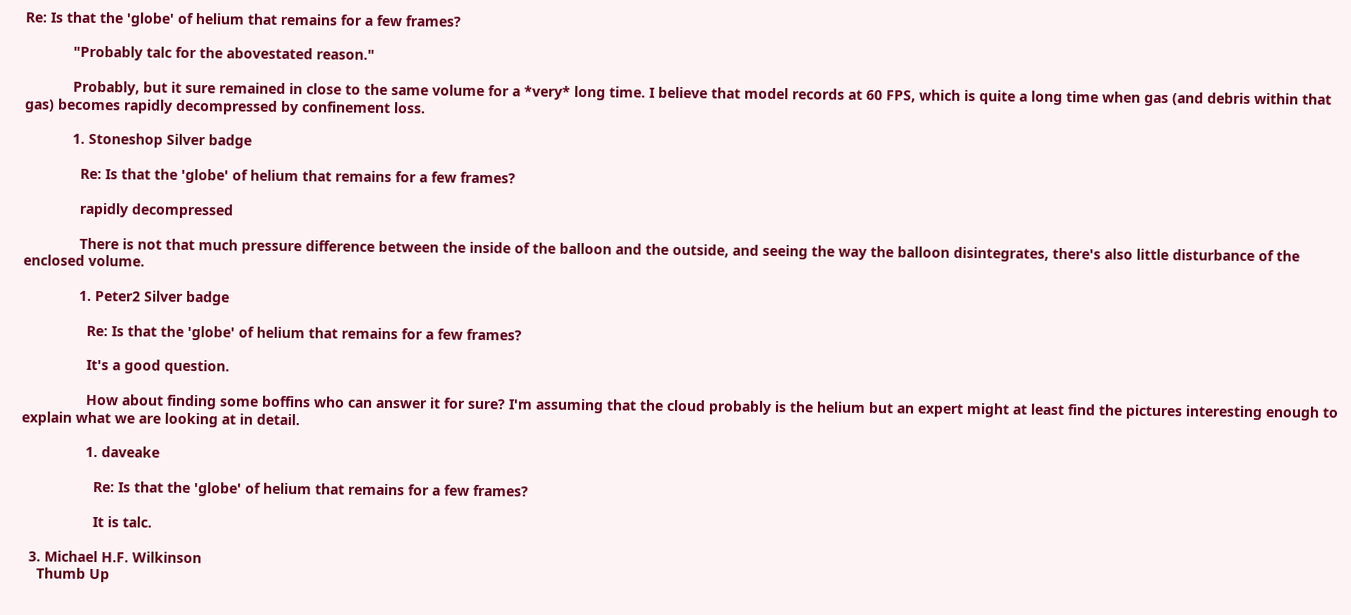Re: Is that the 'globe' of helium that remains for a few frames?

            "Probably talc for the abovestated reason."

            Probably, but it sure remained in close to the same volume for a *very* long time. I believe that model records at 60 FPS, which is quite a long time when gas (and debris within that gas) becomes rapidly decompressed by confinement loss.

            1. Stoneshop Silver badge

              Re: Is that the 'globe' of helium that remains for a few frames?

              rapidly decompressed

              There is not that much pressure difference between the inside of the balloon and the outside, and seeing the way the balloon disintegrates, there's also little disturbance of the enclosed volume.

              1. Peter2 Silver badge

                Re: Is that the 'globe' of helium that remains for a few frames?

                It's a good question.

                How about finding some boffins who can answer it for sure? I'm assuming that the cloud probably is the helium but an expert might at least find the pictures interesting enough to explain what we are looking at in detail.

                1. daveake

                  Re: Is that the 'globe' of helium that remains for a few frames?

                  It is talc.

  3. Michael H.F. Wilkinson
    Thumb Up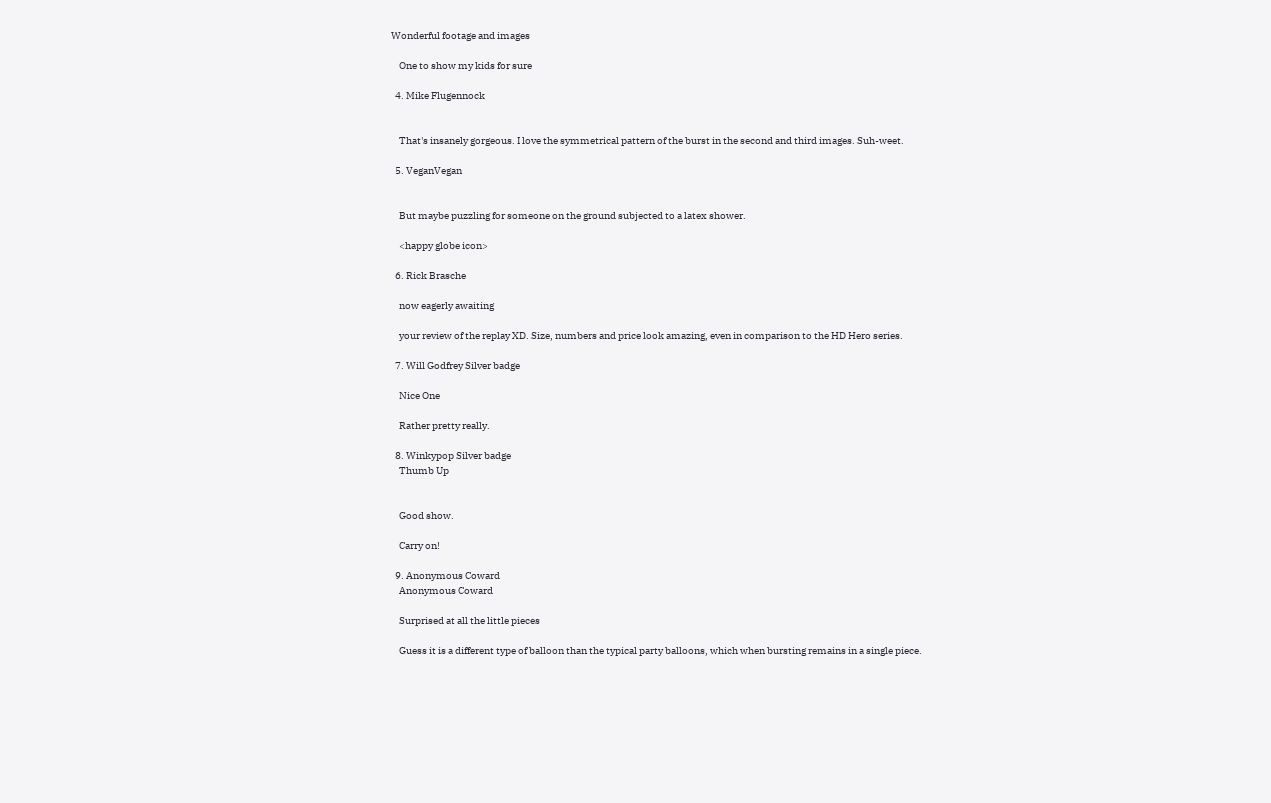Wonderful footage and images

    One to show my kids for sure

  4. Mike Flugennock


    That's insanely gorgeous. I love the symmetrical pattern of the burst in the second and third images. Suh-weet.

  5. VeganVegan


    But maybe puzzling for someone on the ground subjected to a latex shower.

    <happy globe icon>

  6. Rick Brasche

    now eagerly awaiting

    your review of the replay XD. Size, numbers and price look amazing, even in comparison to the HD Hero series.

  7. Will Godfrey Silver badge

    Nice One

    Rather pretty really.

  8. Winkypop Silver badge
    Thumb Up


    Good show.

    Carry on!

  9. Anonymous Coward
    Anonymous Coward

    Surprised at all the little pieces

    Guess it is a different type of balloon than the typical party balloons, which when bursting remains in a single piece.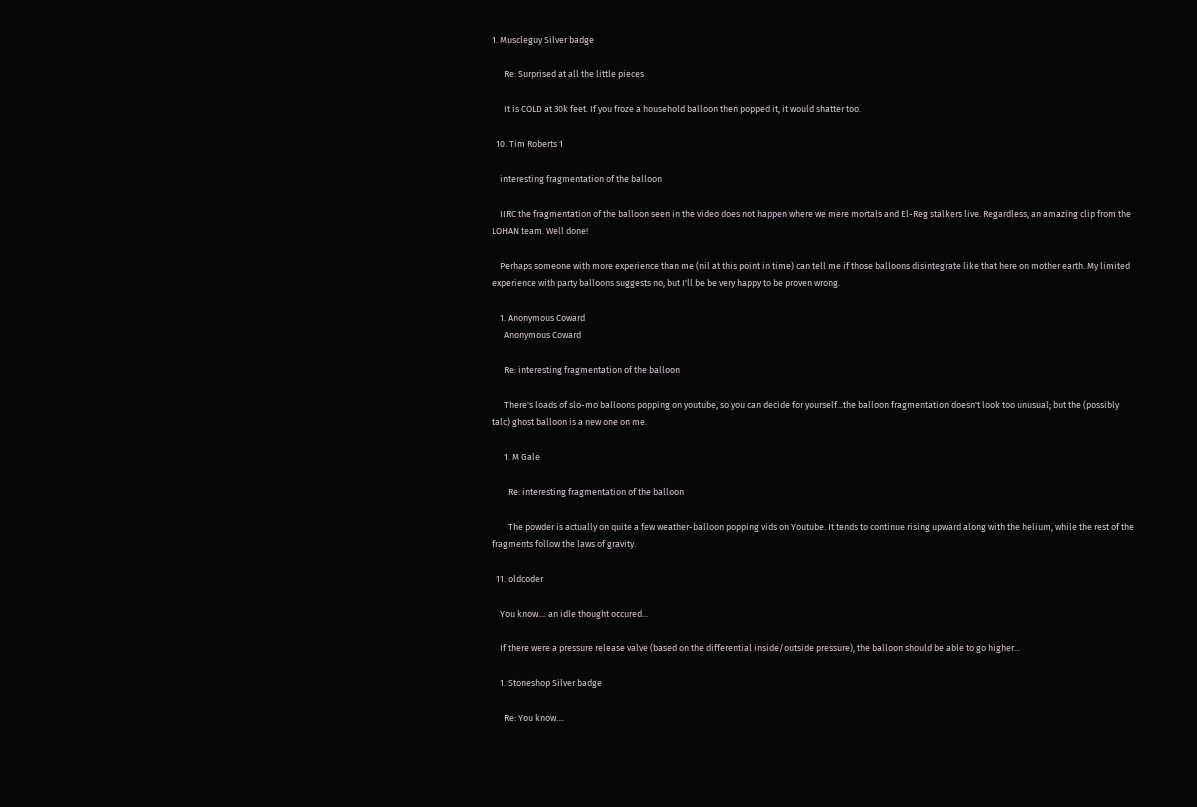1. Muscleguy Silver badge

      Re: Surprised at all the little pieces

      It is COLD at 30k feet. If you froze a household balloon then popped it, it would shatter too.

  10. Tim Roberts 1

    interesting fragmentation of the balloon

    IIRC the fragmentation of the balloon seen in the video does not happen where we mere mortals and El-Reg stalkers live. Regardless, an amazing clip from the LOHAN team. Well done!

    Perhaps someone with more experience than me (nil at this point in time) can tell me if those balloons disintegrate like that here on mother earth. My limited experience with party balloons suggests no, but I'll be be very happy to be proven wrong.

    1. Anonymous Coward
      Anonymous Coward

      Re: interesting fragmentation of the balloon

      There's loads of slo-mo balloons popping on youtube, so you can decide for yourself...the balloon fragmentation doesn't look too unusual; but the (possibly talc) ghost balloon is a new one on me.

      1. M Gale

        Re: interesting fragmentation of the balloon

        The powder is actually on quite a few weather-balloon popping vids on Youtube. It tends to continue rising upward along with the helium, while the rest of the fragments follow the laws of gravity.

  11. oldcoder

    You know.... an idle thought occured...

    If there were a pressure release valve (based on the differential inside/outside pressure), the balloon should be able to go higher...

    1. Stoneshop Silver badge

      Re: You know....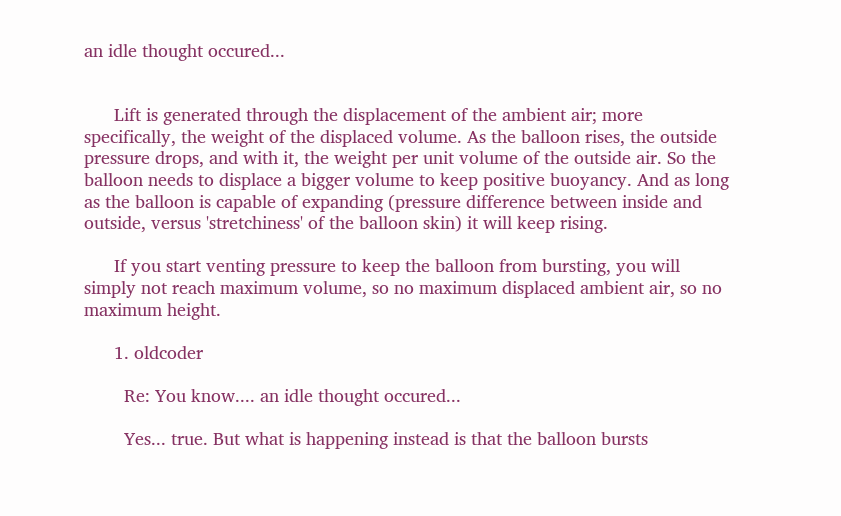an idle thought occured...


      Lift is generated through the displacement of the ambient air; more specifically, the weight of the displaced volume. As the balloon rises, the outside pressure drops, and with it, the weight per unit volume of the outside air. So the balloon needs to displace a bigger volume to keep positive buoyancy. And as long as the balloon is capable of expanding (pressure difference between inside and outside, versus 'stretchiness' of the balloon skin) it will keep rising.

      If you start venting pressure to keep the balloon from bursting, you will simply not reach maximum volume, so no maximum displaced ambient air, so no maximum height.

      1. oldcoder

        Re: You know.... an idle thought occured...

        Yes... true. But what is happening instead is that the balloon bursts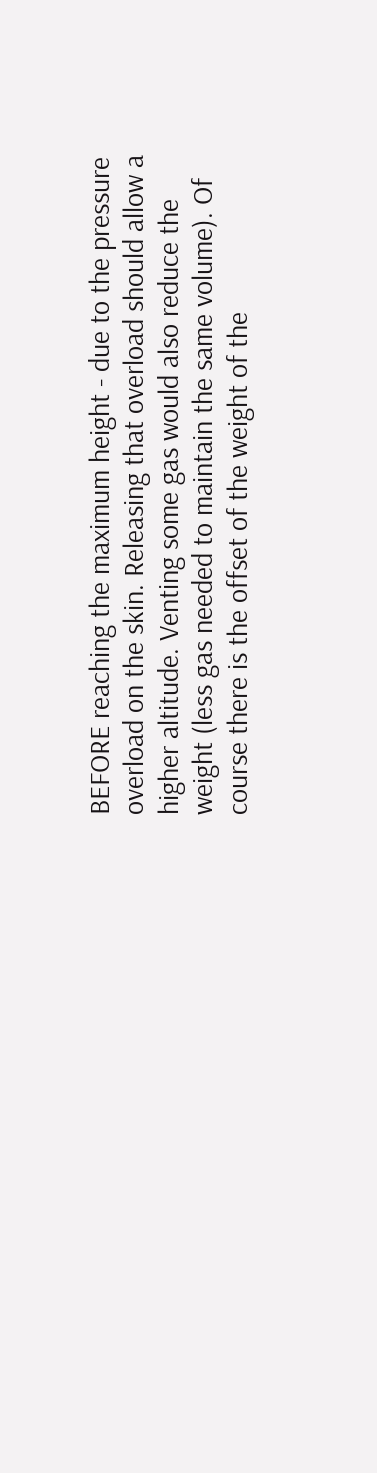BEFORE reaching the maximum height - due to the pressure overload on the skin. Releasing that overload should allow a higher altitude. Venting some gas would also reduce the weight (less gas needed to maintain the same volume). Of course there is the offset of the weight of the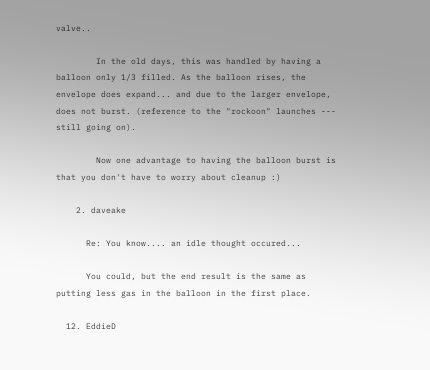valve..

        In the old days, this was handled by having a balloon only 1/3 filled. As the balloon rises, the envelope does expand... and due to the larger envelope, does not burst. (reference to the "rockoon" launches --- still going on).

        Now one advantage to having the balloon burst is that you don't have to worry about cleanup :)

    2. daveake

      Re: You know.... an idle thought occured...

      You could, but the end result is the same as putting less gas in the balloon in the first place.

  12. EddieD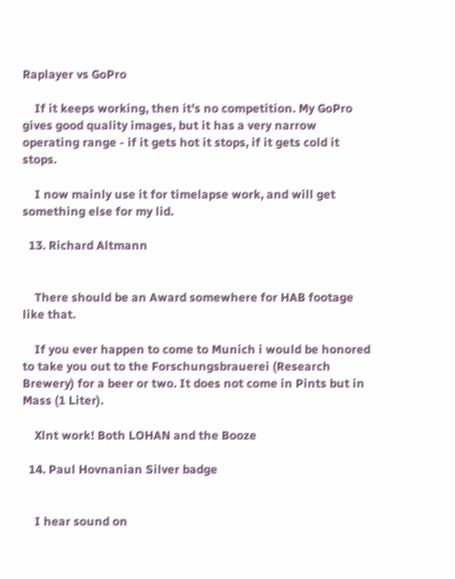Raplayer vs GoPro

    If it keeps working, then it's no competition. My GoPro gives good quality images, but it has a very narrow operating range - if it gets hot it stops, if it gets cold it stops.

    I now mainly use it for timelapse work, and will get something else for my lid.

  13. Richard Altmann


    There should be an Award somewhere for HAB footage like that.

    If you ever happen to come to Munich i would be honored to take you out to the Forschungsbrauerei (Research Brewery) for a beer or two. It does not come in Pints but in Mass (1 Liter).

    Xlnt work! Both LOHAN and the Booze

  14. Paul Hovnanian Silver badge


    I hear sound on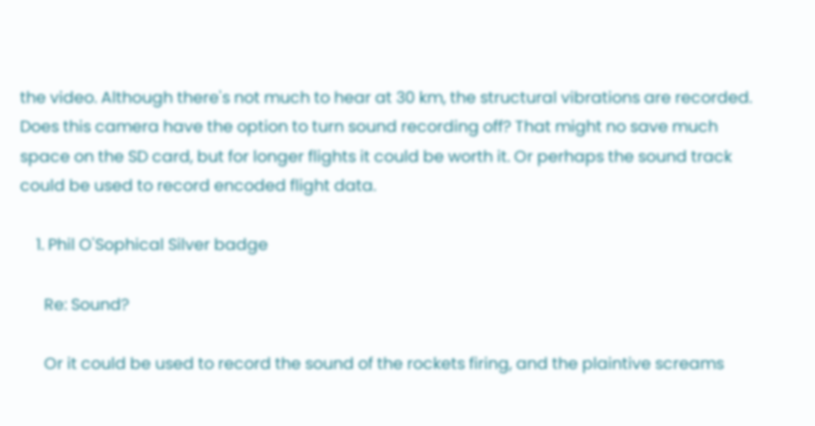the video. Although there's not much to hear at 30 km, the structural vibrations are recorded. Does this camera have the option to turn sound recording off? That might no save much space on the SD card, but for longer flights it could be worth it. Or perhaps the sound track could be used to record encoded flight data.

    1. Phil O'Sophical Silver badge

      Re: Sound?

      Or it could be used to record the sound of the rockets firing, and the plaintive screams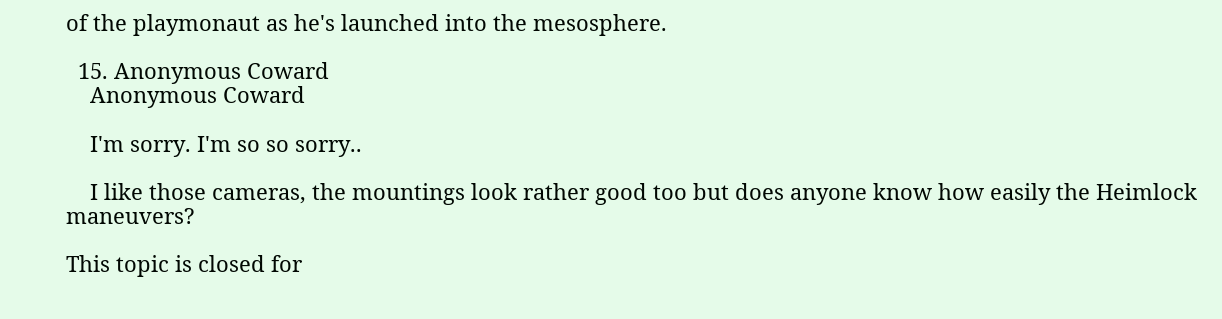of the playmonaut as he's launched into the mesosphere.

  15. Anonymous Coward
    Anonymous Coward

    I'm sorry. I'm so so sorry..

    I like those cameras, the mountings look rather good too but does anyone know how easily the Heimlock maneuvers?

This topic is closed for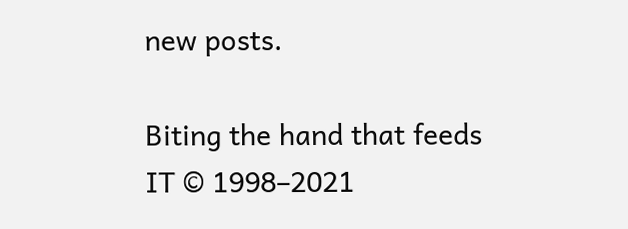new posts.

Biting the hand that feeds IT © 1998–2021